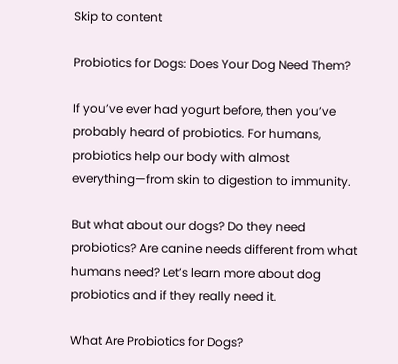Skip to content

Probiotics for Dogs: Does Your Dog Need Them?

If you’ve ever had yogurt before, then you’ve probably heard of probiotics. For humans, probiotics help our body with almost everything—from skin to digestion to immunity.

But what about our dogs? Do they need probiotics? Are canine needs different from what humans need? Let’s learn more about dog probiotics and if they really need it.

What Are Probiotics for Dogs?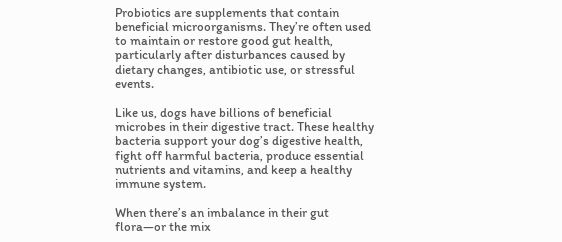Probiotics are supplements that contain beneficial microorganisms. They’re often used to maintain or restore good gut health, particularly after disturbances caused by dietary changes, antibiotic use, or stressful events.

Like us, dogs have billions of beneficial microbes in their digestive tract. These healthy bacteria support your dog’s digestive health, fight off harmful bacteria, produce essential nutrients and vitamins, and keep a healthy immune system.

When there’s an imbalance in their gut flora—or the mix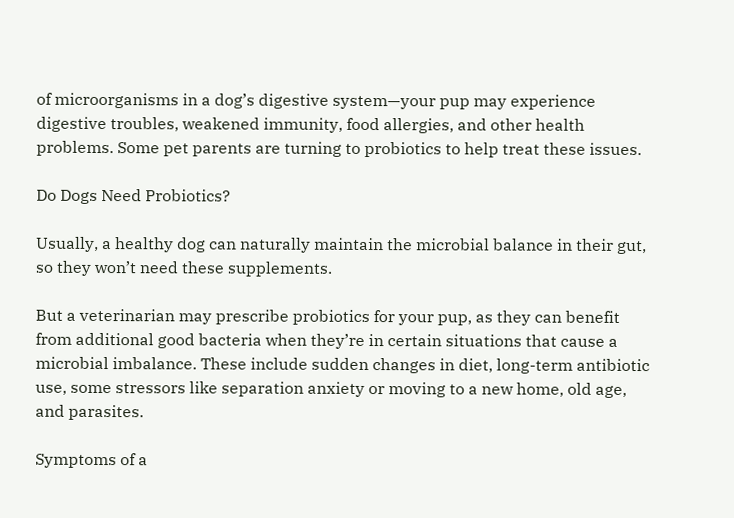of microorganisms in a dog’s digestive system—your pup may experience digestive troubles, weakened immunity, food allergies, and other health problems. Some pet parents are turning to probiotics to help treat these issues.

Do Dogs Need Probiotics?

Usually, a healthy dog can naturally maintain the microbial balance in their gut, so they won’t need these supplements.

But a veterinarian may prescribe probiotics for your pup, as they can benefit from additional good bacteria when they’re in certain situations that cause a microbial imbalance. These include sudden changes in diet, long-term antibiotic use, some stressors like separation anxiety or moving to a new home, old age, and parasites.

Symptoms of a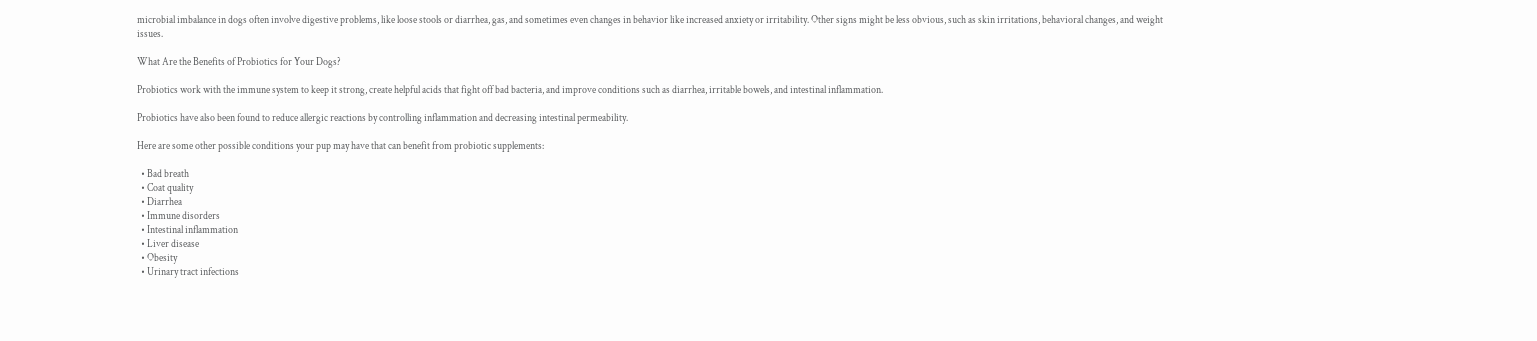microbial imbalance in dogs often involve digestive problems, like loose stools or diarrhea, gas, and sometimes even changes in behavior like increased anxiety or irritability. Other signs might be less obvious, such as skin irritations, behavioral changes, and weight issues.

What Are the Benefits of Probiotics for Your Dogs?

Probiotics work with the immune system to keep it strong, create helpful acids that fight off bad bacteria, and improve conditions such as diarrhea, irritable bowels, and intestinal inflammation.

Probiotics have also been found to reduce allergic reactions by controlling inflammation and decreasing intestinal permeability.

Here are some other possible conditions your pup may have that can benefit from probiotic supplements:

  • Bad breath
  • Coat quality
  • Diarrhea
  • Immune disorders
  • Intestinal inflammation
  • Liver disease
  • Obesity
  • Urinary tract infections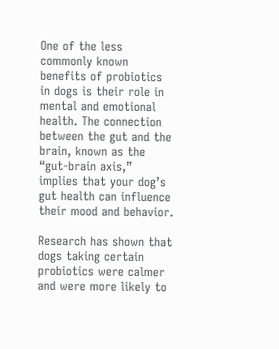One of the less commonly known benefits of probiotics in dogs is their role in mental and emotional health. The connection between the gut and the brain, known as the “gut-brain axis,” implies that your dog’s gut health can influence their mood and behavior.

Research has shown that dogs taking certain probiotics were calmer and were more likely to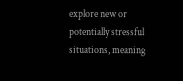explore new or potentially stressful situations, meaning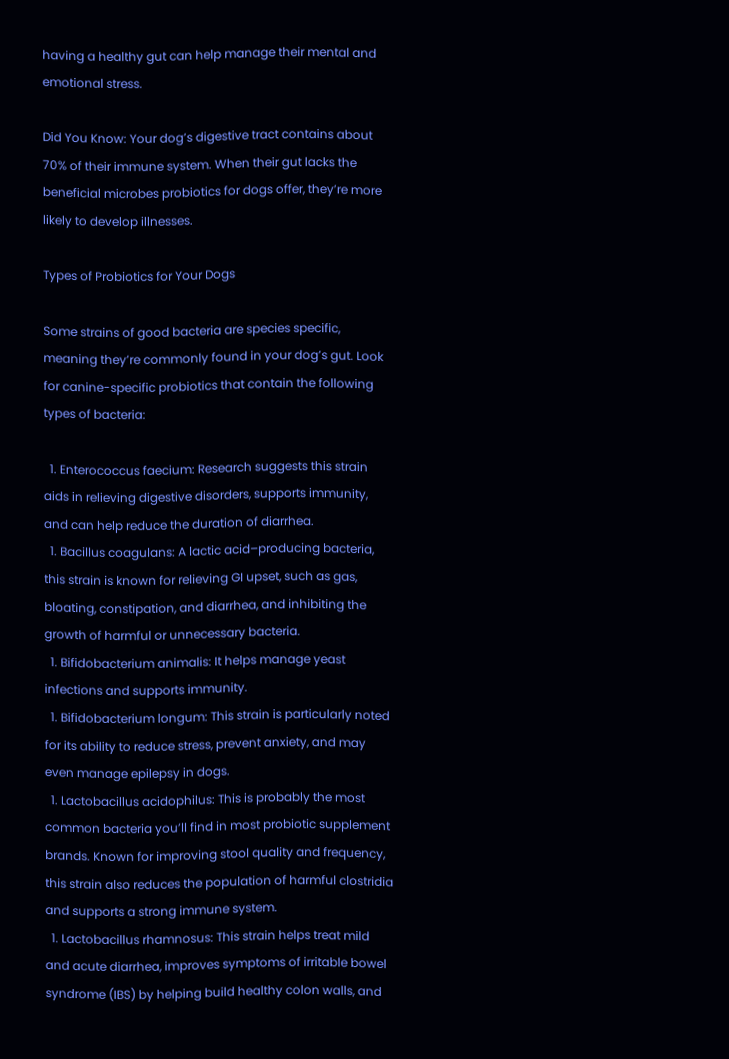having a healthy gut can help manage their mental and emotional stress.

Did You Know: Your dog’s digestive tract contains about 70% of their immune system. When their gut lacks the beneficial microbes probiotics for dogs offer, they’re more likely to develop illnesses.

Types of Probiotics for Your Dogs

Some strains of good bacteria are species specific, meaning they’re commonly found in your dog’s gut. Look for canine-specific probiotics that contain the following types of bacteria:

  1. Enterococcus faecium: Research suggests this strain aids in relieving digestive disorders, supports immunity, and can help reduce the duration of diarrhea.
  1. Bacillus coagulans: A lactic acid–producing bacteria, this strain is known for relieving GI upset, such as gas, bloating, constipation, and diarrhea, and inhibiting the growth of harmful or unnecessary bacteria.
  1. Bifidobacterium animalis: It helps manage yeast infections and supports immunity.
  1. Bifidobacterium longum: This strain is particularly noted for its ability to reduce stress, prevent anxiety, and may even manage epilepsy in dogs.
  1. Lactobacillus acidophilus: This is probably the most common bacteria you’ll find in most probiotic supplement brands. Known for improving stool quality and frequency, this strain also reduces the population of harmful clostridia and supports a strong immune system.
  1. Lactobacillus rhamnosus: This strain helps treat mild and acute diarrhea, improves symptoms of irritable bowel syndrome (IBS) by helping build healthy colon walls, and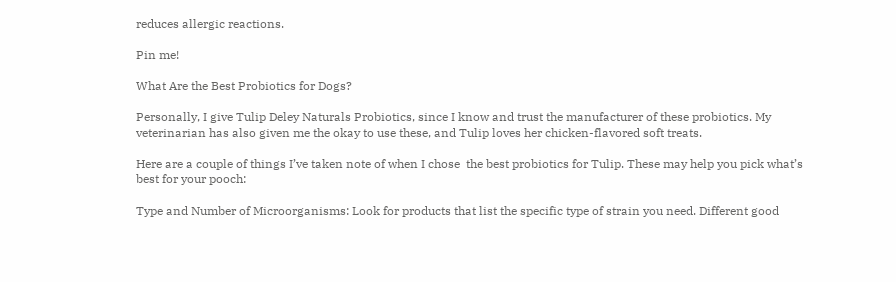reduces allergic reactions.

Pin me!

What Are the Best Probiotics for Dogs?

Personally, I give Tulip Deley Naturals Probiotics, since I know and trust the manufacturer of these probiotics. My veterinarian has also given me the okay to use these, and Tulip loves her chicken-flavored soft treats.

Here are a couple of things I’ve taken note of when I chose  the best probiotics for Tulip. These may help you pick what’s best for your pooch:

Type and Number of Microorganisms: Look for products that list the specific type of strain you need. Different good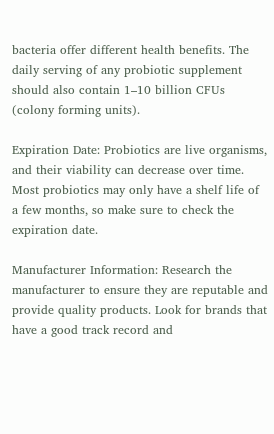bacteria offer different health benefits. The daily serving of any probiotic supplement should also contain 1–10 billion CFUs (colony forming units).

Expiration Date: Probiotics are live organisms, and their viability can decrease over time. Most probiotics may only have a shelf life of a few months, so make sure to check the expiration date.

Manufacturer Information: Research the manufacturer to ensure they are reputable and provide quality products. Look for brands that have a good track record and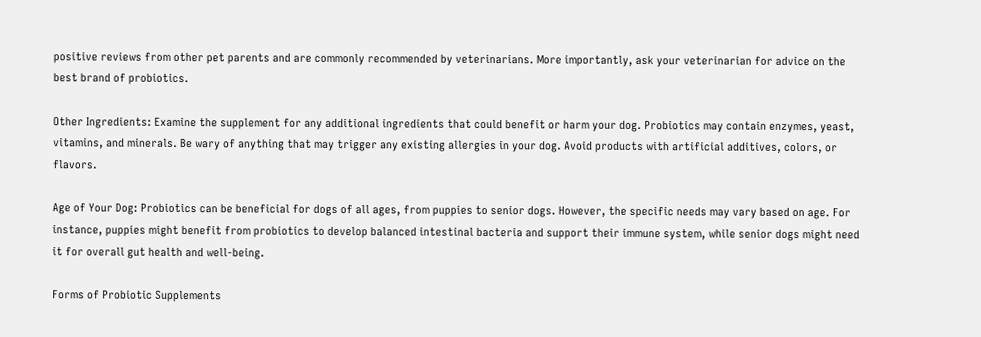positive reviews from other pet parents and are commonly recommended by veterinarians. More importantly, ask your veterinarian for advice on the best brand of probiotics.

Other Ingredients: Examine the supplement for any additional ingredients that could benefit or harm your dog. Probiotics may contain enzymes, yeast, vitamins, and minerals. Be wary of anything that may trigger any existing allergies in your dog. Avoid products with artificial additives, colors, or flavors.

Age of Your Dog: Probiotics can be beneficial for dogs of all ages, from puppies to senior dogs. However, the specific needs may vary based on age. For instance, puppies might benefit from probiotics to develop balanced intestinal bacteria and support their immune system, while senior dogs might need it for overall gut health and well-being.

Forms of Probiotic Supplements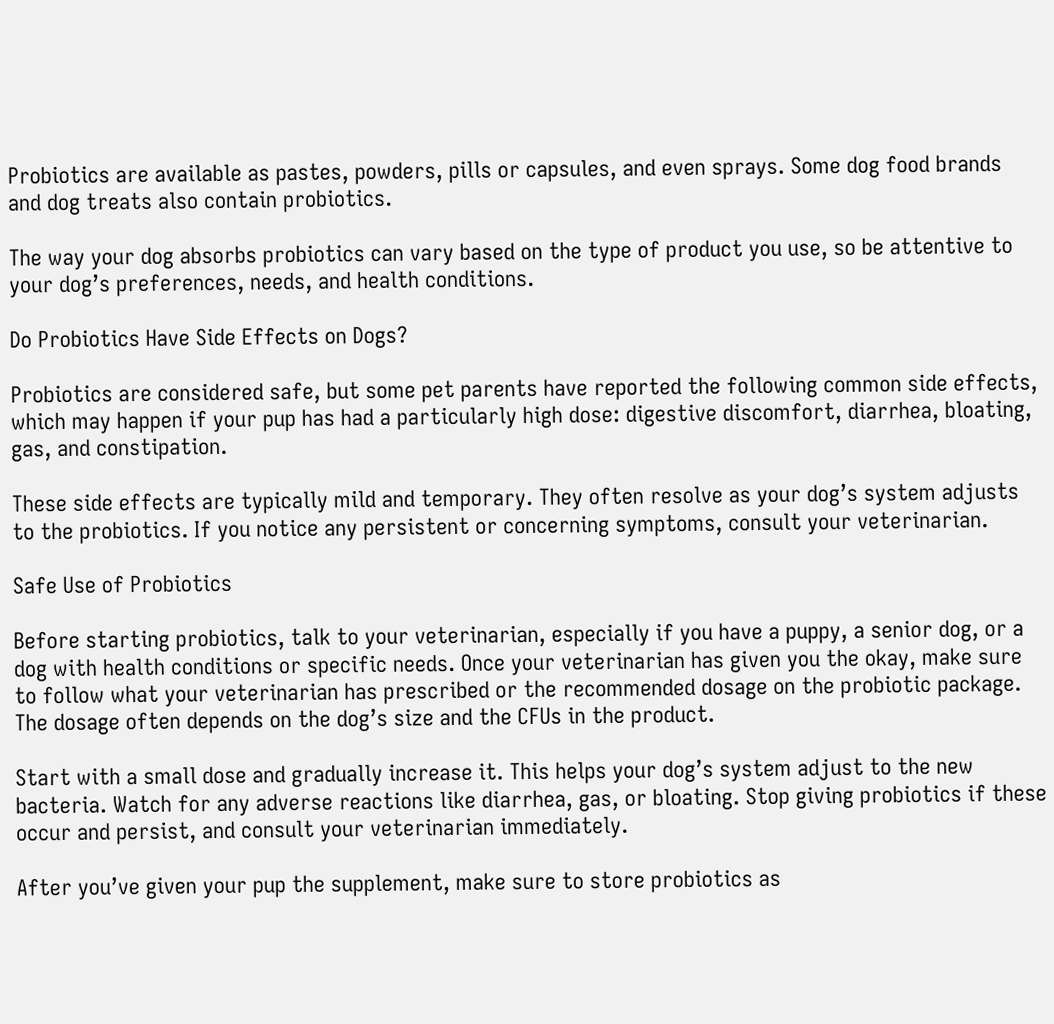Probiotics are available as pastes, powders, pills or capsules, and even sprays. Some dog food brands and dog treats also contain probiotics.

The way your dog absorbs probiotics can vary based on the type of product you use, so be attentive to your dog’s preferences, needs, and health conditions.

Do Probiotics Have Side Effects on Dogs?

Probiotics are considered safe, but some pet parents have reported the following common side effects, which may happen if your pup has had a particularly high dose: digestive discomfort, diarrhea, bloating, gas, and constipation.

These side effects are typically mild and temporary. They often resolve as your dog’s system adjusts to the probiotics. If you notice any persistent or concerning symptoms, consult your veterinarian.

Safe Use of Probiotics

Before starting probiotics, talk to your veterinarian, especially if you have a puppy, a senior dog, or a dog with health conditions or specific needs. Once your veterinarian has given you the okay, make sure to follow what your veterinarian has prescribed or the recommended dosage on the probiotic package. The dosage often depends on the dog’s size and the CFUs in the product.

Start with a small dose and gradually increase it. This helps your dog’s system adjust to the new bacteria. Watch for any adverse reactions like diarrhea, gas, or bloating. Stop giving probiotics if these occur and persist, and consult your veterinarian immediately.

After you’ve given your pup the supplement, make sure to store probiotics as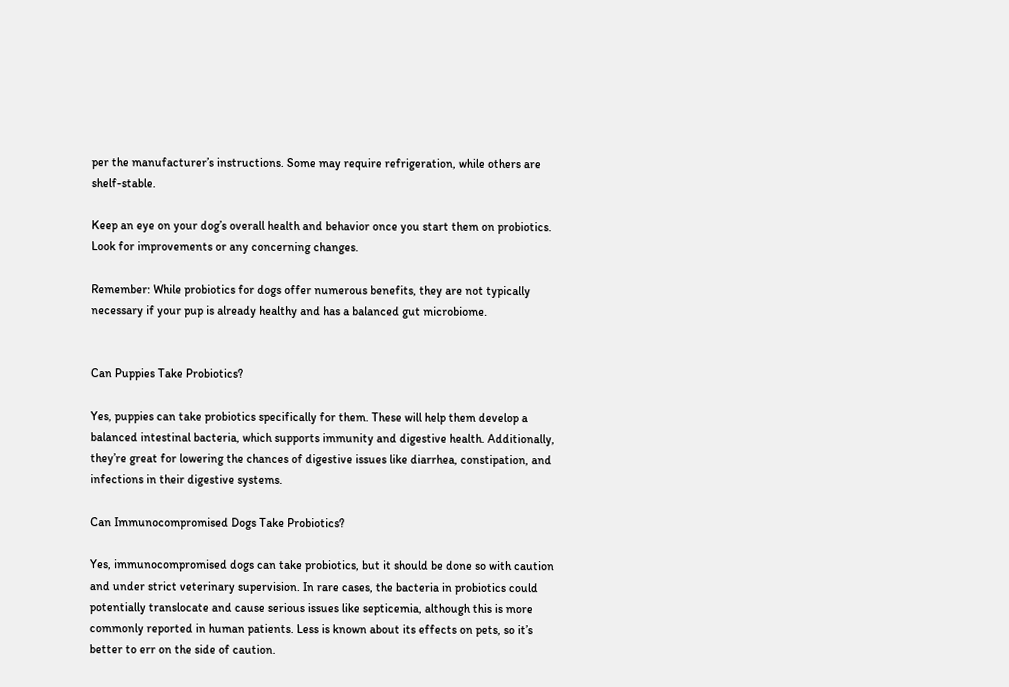per the manufacturer’s instructions. Some may require refrigeration, while others are shelf-stable.

Keep an eye on your dog’s overall health and behavior once you start them on probiotics. Look for improvements or any concerning changes.

Remember: While probiotics for dogs offer numerous benefits, they are not typically necessary if your pup is already healthy and has a balanced gut microbiome.


Can Puppies Take Probiotics?

Yes, puppies can take probiotics specifically for them. These will help them develop a balanced intestinal bacteria, which supports immunity and digestive health. Additionally, they’re great for lowering the chances of digestive issues like diarrhea, constipation, and infections in their digestive systems.

Can Immunocompromised Dogs Take Probiotics?

Yes, immunocompromised dogs can take probiotics, but it should be done so with caution and under strict veterinary supervision. In rare cases, the bacteria in probiotics could potentially translocate and cause serious issues like septicemia, although this is more commonly reported in human patients. Less is known about its effects on pets, so it’s better to err on the side of caution.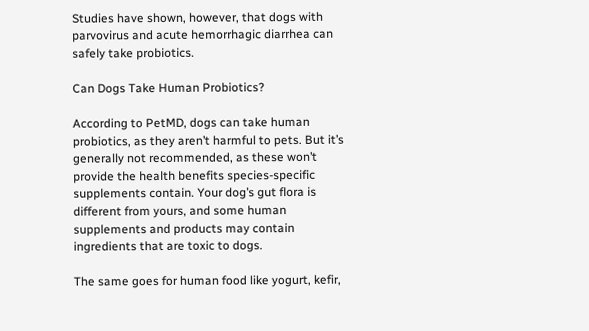Studies have shown, however, that dogs with parvovirus and acute hemorrhagic diarrhea can safely take probiotics.

Can Dogs Take Human Probiotics?

According to PetMD, dogs can take human probiotics, as they aren’t harmful to pets. But it’s generally not recommended, as these won’t provide the health benefits species-specific supplements contain. Your dog’s gut flora is different from yours, and some human supplements and products may contain ingredients that are toxic to dogs.

The same goes for human food like yogurt, kefir,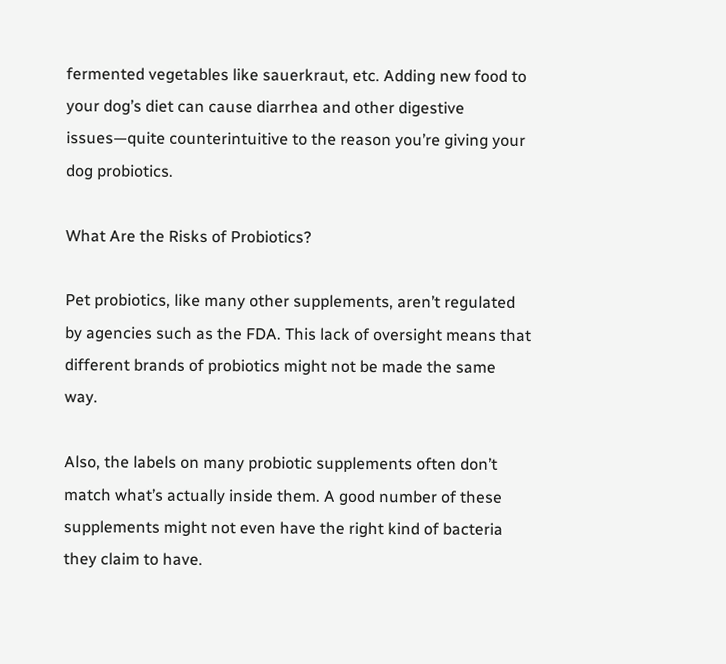fermented vegetables like sauerkraut, etc. Adding new food to your dog’s diet can cause diarrhea and other digestive issues—quite counterintuitive to the reason you’re giving your dog probiotics.

What Are the Risks of Probiotics?

Pet probiotics, like many other supplements, aren’t regulated by agencies such as the FDA. This lack of oversight means that different brands of probiotics might not be made the same way.

Also, the labels on many probiotic supplements often don’t match what’s actually inside them. A good number of these supplements might not even have the right kind of bacteria they claim to have.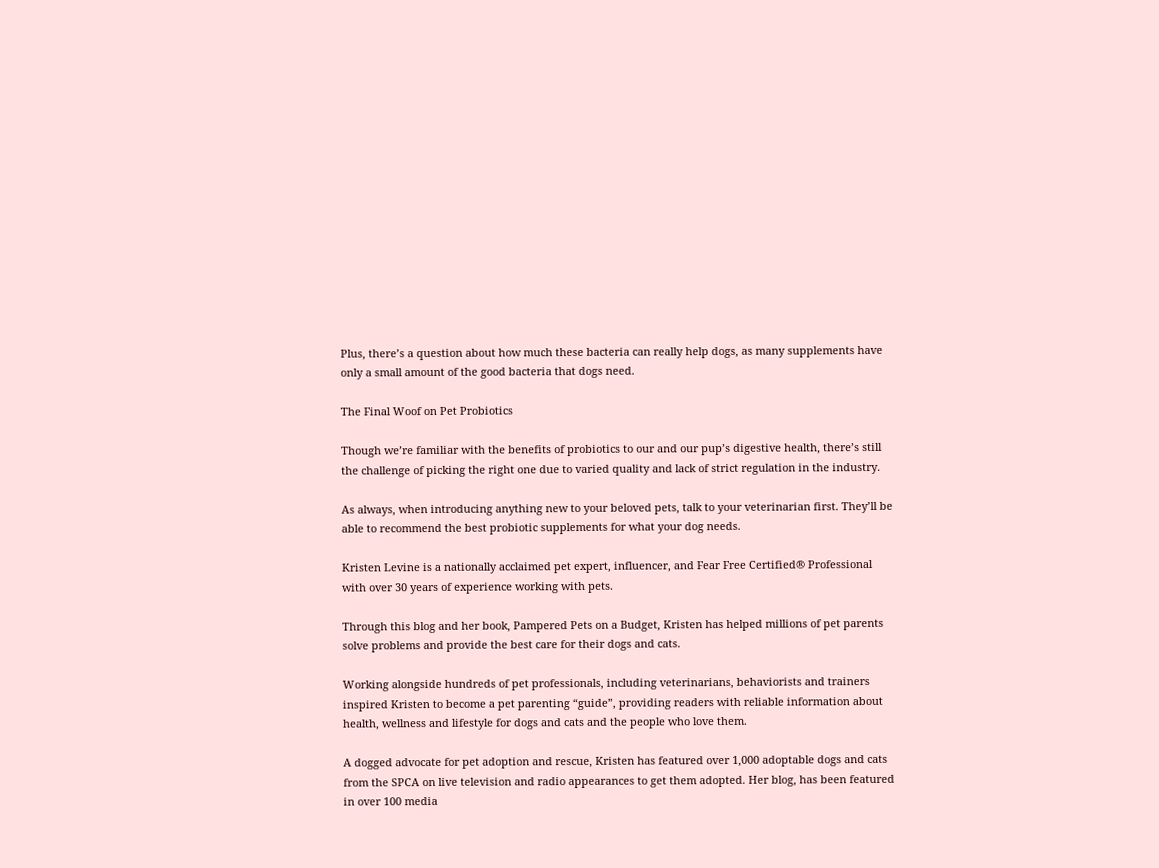Plus, there’s a question about how much these bacteria can really help dogs, as many supplements have only a small amount of the good bacteria that dogs need.

The Final Woof on Pet Probiotics

Though we’re familiar with the benefits of probiotics to our and our pup’s digestive health, there’s still the challenge of picking the right one due to varied quality and lack of strict regulation in the industry.

As always, when introducing anything new to your beloved pets, talk to your veterinarian first. They’ll be able to recommend the best probiotic supplements for what your dog needs.

Kristen Levine is a nationally acclaimed pet expert, influencer, and Fear Free Certified® Professional with over 30 years of experience working with pets.

Through this blog and her book, Pampered Pets on a Budget, Kristen has helped millions of pet parents solve problems and provide the best care for their dogs and cats.

Working alongside hundreds of pet professionals, including veterinarians, behaviorists and trainers inspired Kristen to become a pet parenting “guide”, providing readers with reliable information about health, wellness and lifestyle for dogs and cats and the people who love them.

A dogged advocate for pet adoption and rescue, Kristen has featured over 1,000 adoptable dogs and cats from the SPCA on live television and radio appearances to get them adopted. Her blog, has been featured in over 100 media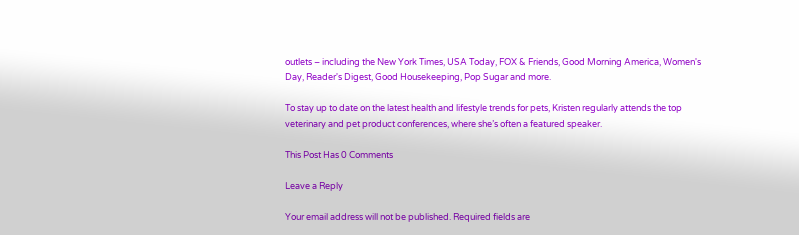outlets – including the New York Times, USA Today, FOX & Friends, Good Morning America, Women's Day, Reader's Digest, Good Housekeeping, Pop Sugar and more.

To stay up to date on the latest health and lifestyle trends for pets, Kristen regularly attends the top veterinary and pet product conferences, where she’s often a featured speaker.

This Post Has 0 Comments

Leave a Reply

Your email address will not be published. Required fields are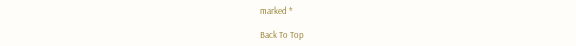marked *

Back To Top